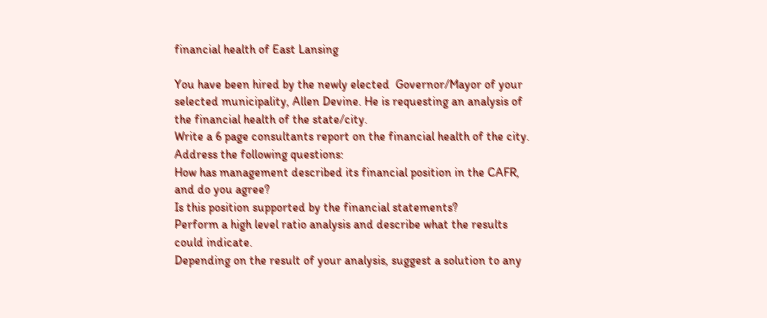financial health of East Lansing

You have been hired by the newly elected  Governor/Mayor of your selected municipality, Allen Devine. He is requesting an analysis of the financial health of the state/city.
Write a 6 page consultants report on the financial health of the city. Address the following questions:
How has management described its financial position in the CAFR, and do you agree?
Is this position supported by the financial statements?
Perform a high level ratio analysis and describe what the results could indicate.
Depending on the result of your analysis, suggest a solution to any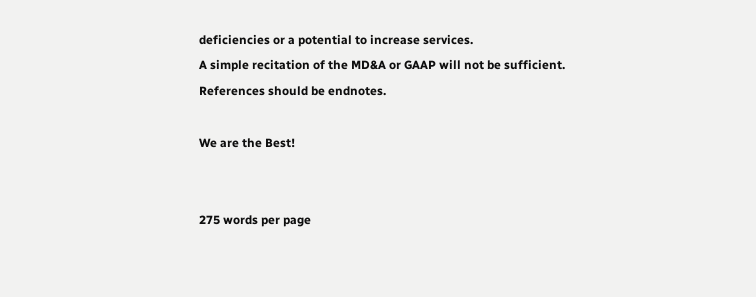deficiencies or a potential to increase services.
A simple recitation of the MD&A or GAAP will not be sufficient.
References should be endnotes.

We are the Best!


275 words per page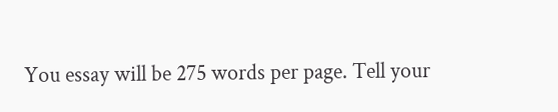You essay will be 275 words per page. Tell your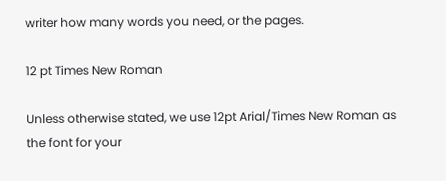writer how many words you need, or the pages.

12 pt Times New Roman

Unless otherwise stated, we use 12pt Arial/Times New Roman as the font for your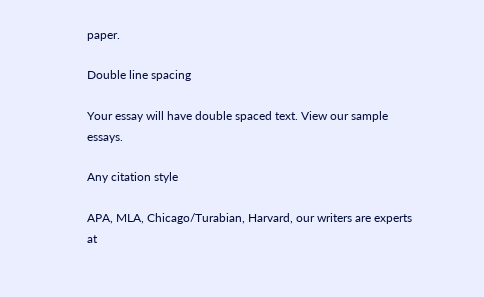paper.

Double line spacing

Your essay will have double spaced text. View our sample essays.

Any citation style

APA, MLA, Chicago/Turabian, Harvard, our writers are experts at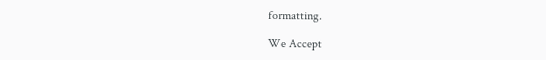formatting.

We Accept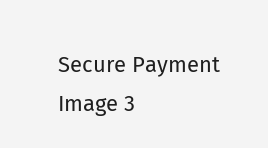Secure Payment
Image 3